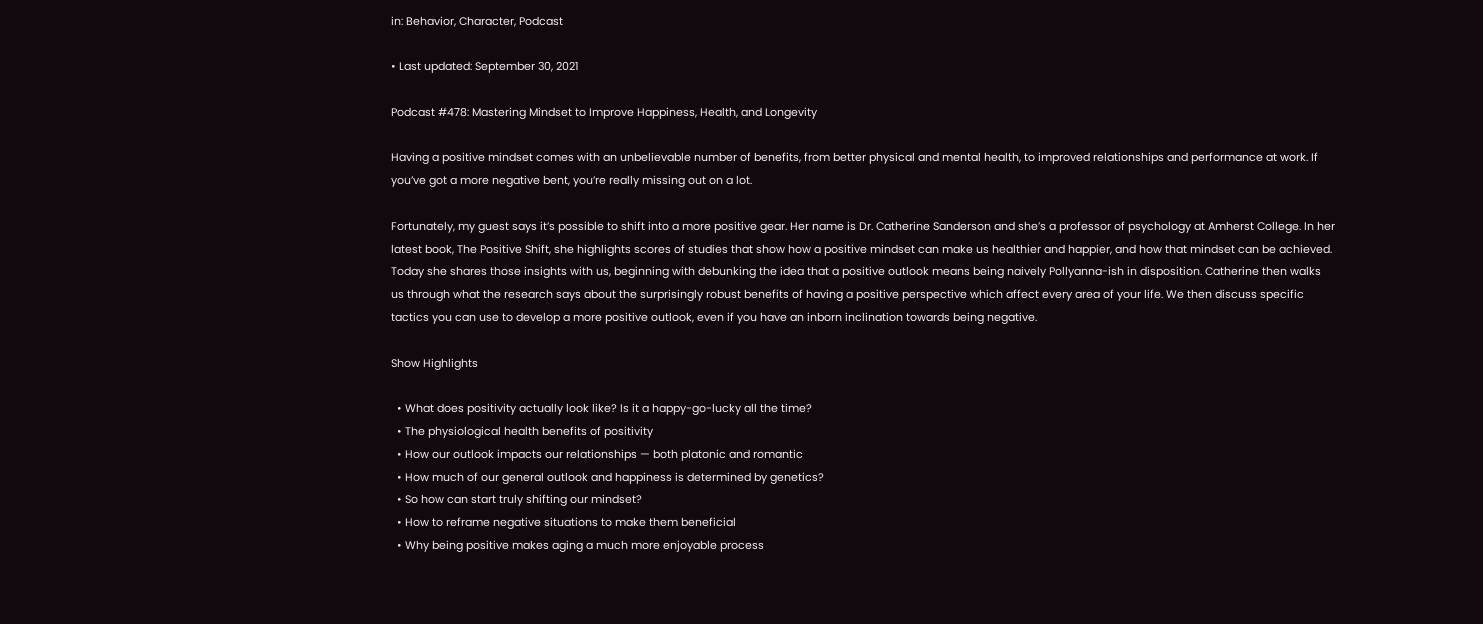in: Behavior, Character, Podcast

• Last updated: September 30, 2021

Podcast #478: Mastering Mindset to Improve Happiness, Health, and Longevity

Having a positive mindset comes with an unbelievable number of benefits, from better physical and mental health, to improved relationships and performance at work. If you’ve got a more negative bent, you’re really missing out on a lot.

Fortunately, my guest says it’s possible to shift into a more positive gear. Her name is Dr. Catherine Sanderson and she’s a professor of psychology at Amherst College. In her latest book, The Positive Shift, she highlights scores of studies that show how a positive mindset can make us healthier and happier, and how that mindset can be achieved. Today she shares those insights with us, beginning with debunking the idea that a positive outlook means being naively Pollyanna-ish in disposition. Catherine then walks us through what the research says about the surprisingly robust benefits of having a positive perspective which affect every area of your life. We then discuss specific tactics you can use to develop a more positive outlook, even if you have an inborn inclination towards being negative.

Show Highlights

  • What does positivity actually look like? Is it a happy-go-lucky all the time?
  • The physiological health benefits of positivity
  • How our outlook impacts our relationships — both platonic and romantic
  • How much of our general outlook and happiness is determined by genetics?
  • So how can start truly shifting our mindset?
  • How to reframe negative situations to make them beneficial
  • Why being positive makes aging a much more enjoyable process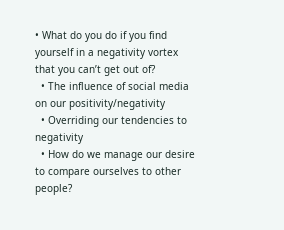• What do you do if you find yourself in a negativity vortex that you can’t get out of?
  • The influence of social media on our positivity/negativity
  • Overriding our tendencies to negativity
  • How do we manage our desire to compare ourselves to other people?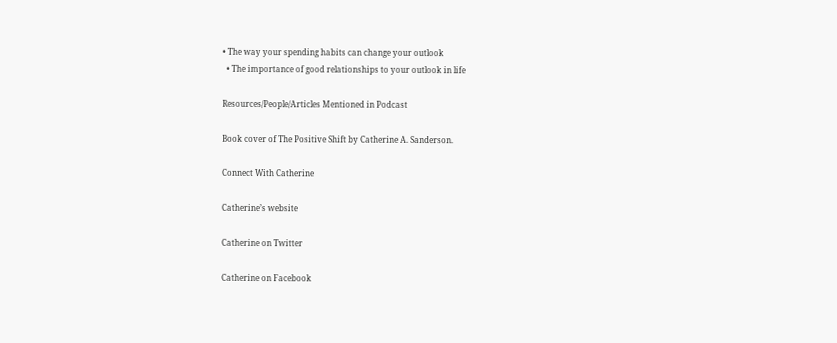• The way your spending habits can change your outlook
  • The importance of good relationships to your outlook in life

Resources/People/Articles Mentioned in Podcast

Book cover of The Positive Shift by Catherine A. Sanderson.

Connect With Catherine

Catherine’s website

Catherine on Twitter

Catherine on Facebook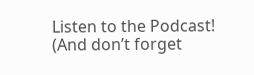Listen to the Podcast! (And don’t forget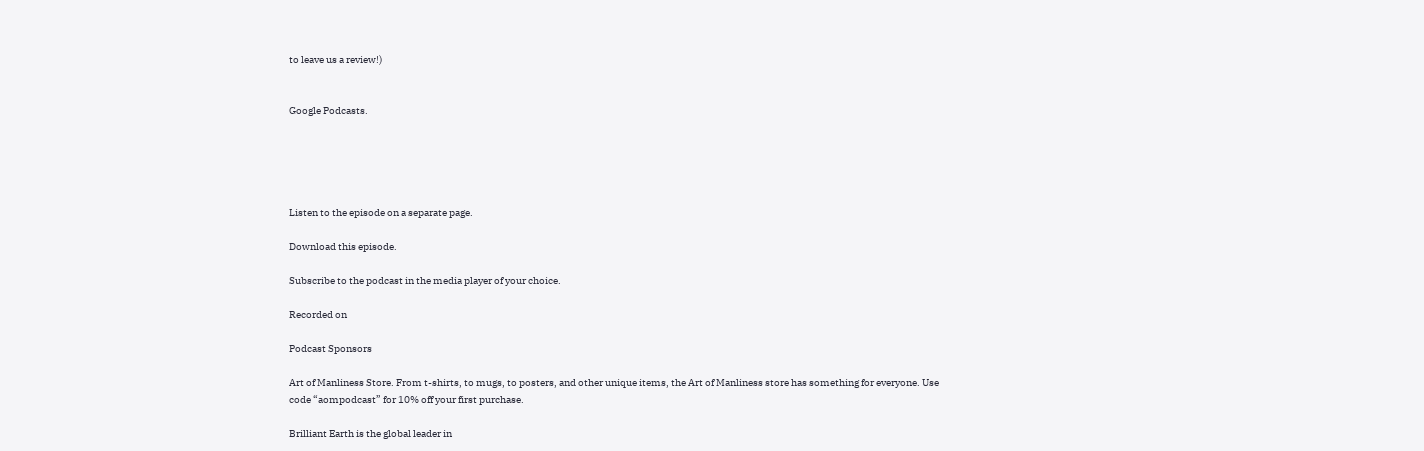to leave us a review!)


Google Podcasts.





Listen to the episode on a separate page.

Download this episode.

Subscribe to the podcast in the media player of your choice.

Recorded on

Podcast Sponsors

Art of Manliness Store. From t-shirts, to mugs, to posters, and other unique items, the Art of Manliness store has something for everyone. Use code “aompodcast” for 10% off your first purchase.

Brilliant Earth is the global leader in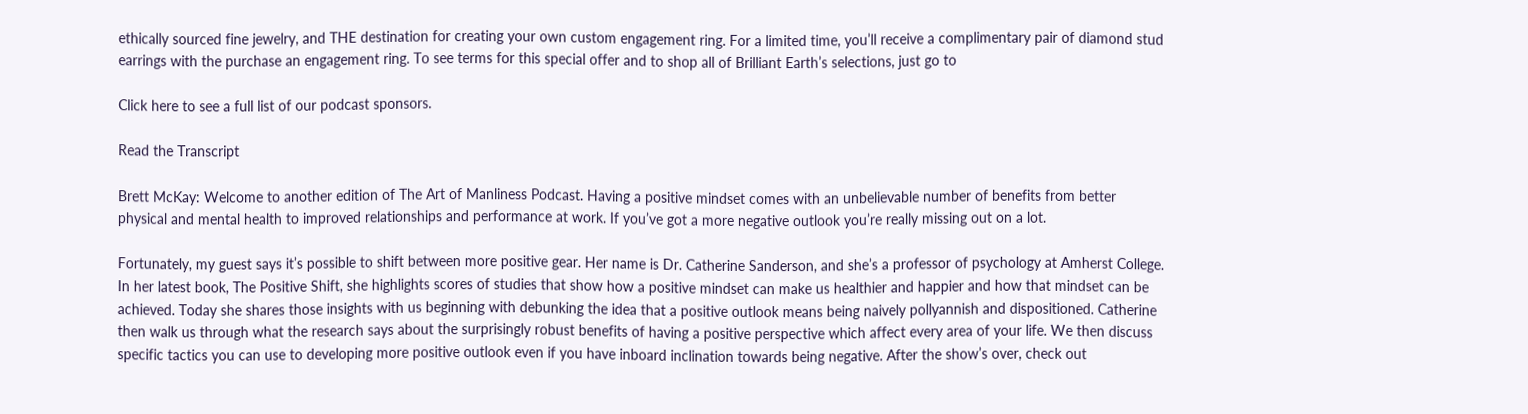ethically sourced fine jewelry, and THE destination for creating your own custom engagement ring. For a limited time, you’ll receive a complimentary pair of diamond stud earrings with the purchase an engagement ring. To see terms for this special offer and to shop all of Brilliant Earth’s selections, just go to

Click here to see a full list of our podcast sponsors.

Read the Transcript

Brett McKay: Welcome to another edition of The Art of Manliness Podcast. Having a positive mindset comes with an unbelievable number of benefits from better physical and mental health to improved relationships and performance at work. If you’ve got a more negative outlook you’re really missing out on a lot.

Fortunately, my guest says it’s possible to shift between more positive gear. Her name is Dr. Catherine Sanderson, and she’s a professor of psychology at Amherst College. In her latest book, The Positive Shift, she highlights scores of studies that show how a positive mindset can make us healthier and happier and how that mindset can be achieved. Today she shares those insights with us beginning with debunking the idea that a positive outlook means being naively pollyannish and dispositioned. Catherine then walk us through what the research says about the surprisingly robust benefits of having a positive perspective which affect every area of your life. We then discuss specific tactics you can use to developing more positive outlook even if you have inboard inclination towards being negative. After the show’s over, check out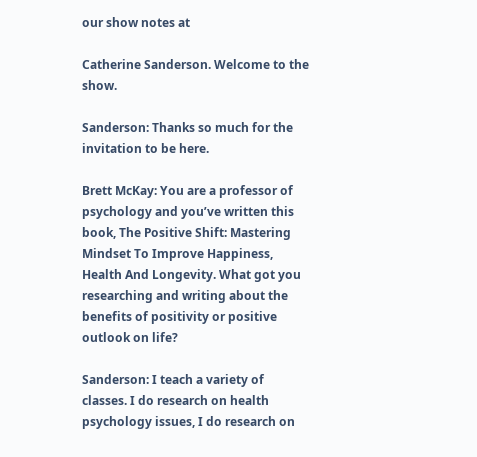our show notes at

Catherine Sanderson. Welcome to the show.

Sanderson: Thanks so much for the invitation to be here.

Brett McKay: You are a professor of psychology and you’ve written this book, The Positive Shift: Mastering Mindset To Improve Happiness, Health And Longevity. What got you researching and writing about the benefits of positivity or positive outlook on life?

Sanderson: I teach a variety of classes. I do research on health psychology issues, I do research on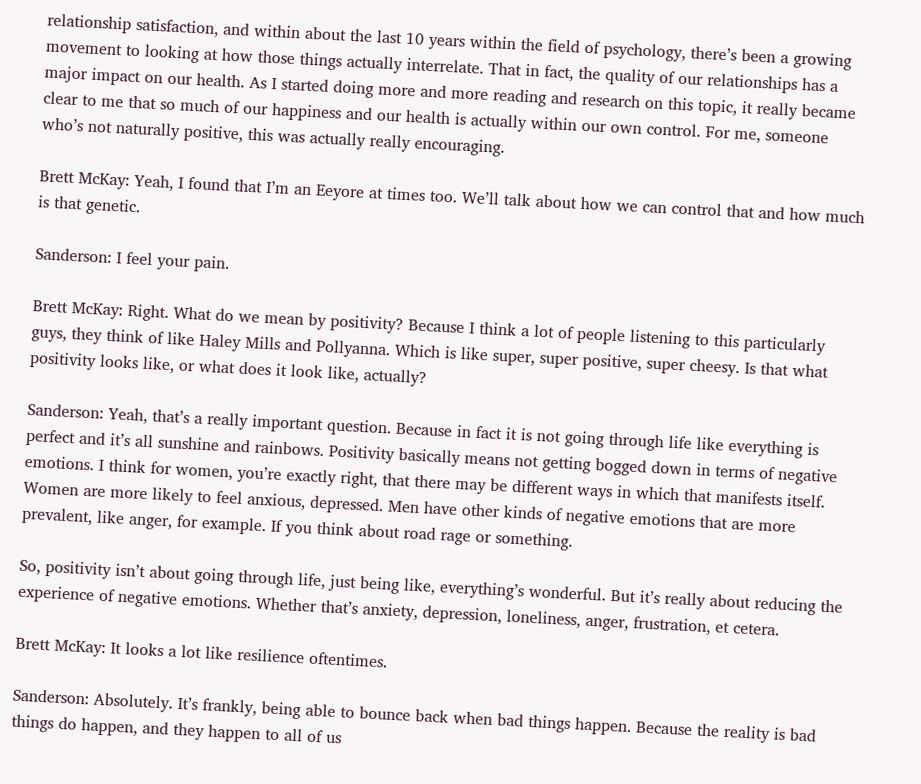relationship satisfaction, and within about the last 10 years within the field of psychology, there’s been a growing movement to looking at how those things actually interrelate. That in fact, the quality of our relationships has a major impact on our health. As I started doing more and more reading and research on this topic, it really became clear to me that so much of our happiness and our health is actually within our own control. For me, someone who’s not naturally positive, this was actually really encouraging.

Brett McKay: Yeah, I found that I’m an Eeyore at times too. We’ll talk about how we can control that and how much is that genetic.

Sanderson: I feel your pain.

Brett McKay: Right. What do we mean by positivity? Because I think a lot of people listening to this particularly guys, they think of like Haley Mills and Pollyanna. Which is like super, super positive, super cheesy. Is that what positivity looks like, or what does it look like, actually?

Sanderson: Yeah, that’s a really important question. Because in fact it is not going through life like everything is perfect and it’s all sunshine and rainbows. Positivity basically means not getting bogged down in terms of negative emotions. I think for women, you’re exactly right, that there may be different ways in which that manifests itself. Women are more likely to feel anxious, depressed. Men have other kinds of negative emotions that are more prevalent, like anger, for example. If you think about road rage or something.

So, positivity isn’t about going through life, just being like, everything’s wonderful. But it’s really about reducing the experience of negative emotions. Whether that’s anxiety, depression, loneliness, anger, frustration, et cetera.

Brett McKay: It looks a lot like resilience oftentimes.

Sanderson: Absolutely. It’s frankly, being able to bounce back when bad things happen. Because the reality is bad things do happen, and they happen to all of us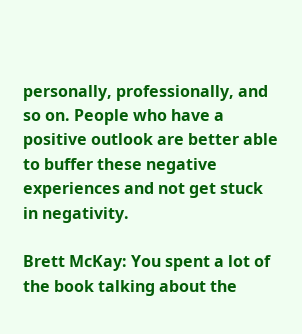personally, professionally, and so on. People who have a positive outlook are better able to buffer these negative experiences and not get stuck in negativity.

Brett McKay: You spent a lot of the book talking about the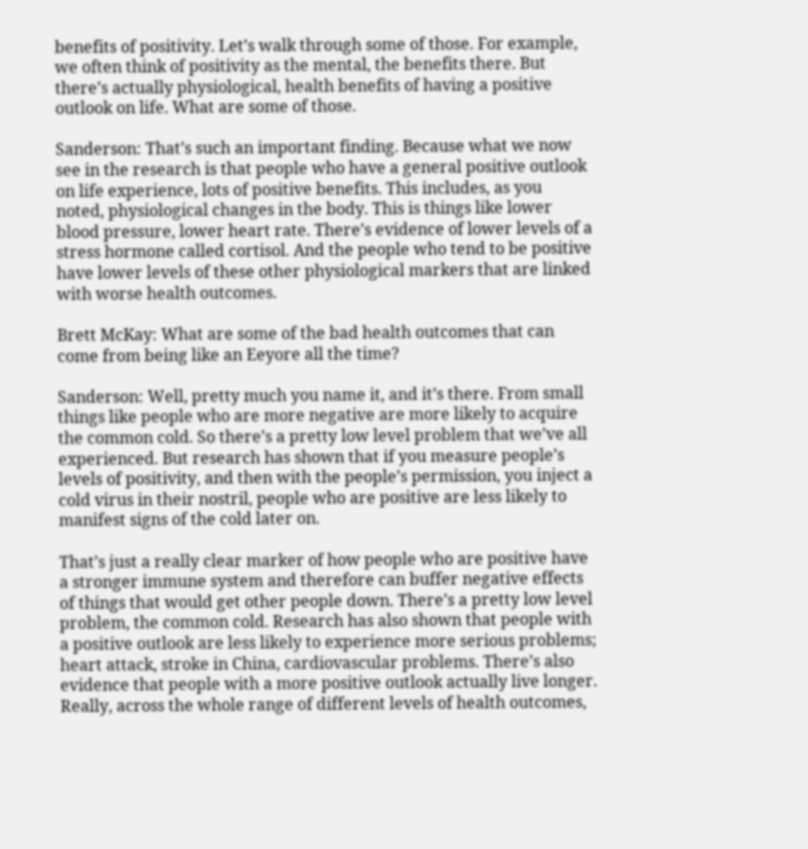benefits of positivity. Let’s walk through some of those. For example, we often think of positivity as the mental, the benefits there. But there’s actually physiological, health benefits of having a positive outlook on life. What are some of those.

Sanderson: That’s such an important finding. Because what we now see in the research is that people who have a general positive outlook on life experience, lots of positive benefits. This includes, as you noted, physiological changes in the body. This is things like lower blood pressure, lower heart rate. There’s evidence of lower levels of a stress hormone called cortisol. And the people who tend to be positive have lower levels of these other physiological markers that are linked with worse health outcomes.

Brett McKay: What are some of the bad health outcomes that can come from being like an Eeyore all the time?

Sanderson: Well, pretty much you name it, and it’s there. From small things like people who are more negative are more likely to acquire the common cold. So there’s a pretty low level problem that we’ve all experienced. But research has shown that if you measure people’s levels of positivity, and then with the people’s permission, you inject a cold virus in their nostril, people who are positive are less likely to manifest signs of the cold later on.

That’s just a really clear marker of how people who are positive have a stronger immune system and therefore can buffer negative effects of things that would get other people down. There’s a pretty low level problem, the common cold. Research has also shown that people with a positive outlook are less likely to experience more serious problems; heart attack, stroke in China, cardiovascular problems. There’s also evidence that people with a more positive outlook actually live longer. Really, across the whole range of different levels of health outcomes,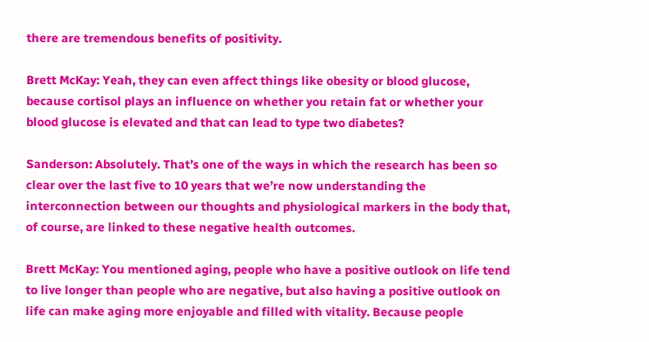there are tremendous benefits of positivity.

Brett McKay: Yeah, they can even affect things like obesity or blood glucose, because cortisol plays an influence on whether you retain fat or whether your blood glucose is elevated and that can lead to type two diabetes?

Sanderson: Absolutely. That’s one of the ways in which the research has been so clear over the last five to 10 years that we’re now understanding the interconnection between our thoughts and physiological markers in the body that, of course, are linked to these negative health outcomes.

Brett McKay: You mentioned aging, people who have a positive outlook on life tend to live longer than people who are negative, but also having a positive outlook on life can make aging more enjoyable and filled with vitality. Because people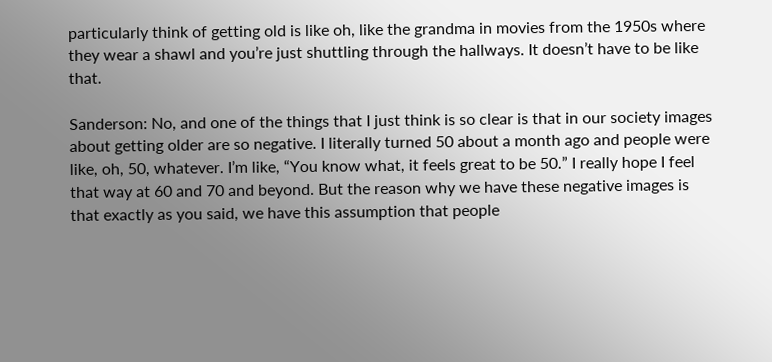particularly think of getting old is like oh, like the grandma in movies from the 1950s where they wear a shawl and you’re just shuttling through the hallways. It doesn’t have to be like that.

Sanderson: No, and one of the things that I just think is so clear is that in our society images about getting older are so negative. I literally turned 50 about a month ago and people were like, oh, 50, whatever. I’m like, “You know what, it feels great to be 50.” I really hope I feel that way at 60 and 70 and beyond. But the reason why we have these negative images is that exactly as you said, we have this assumption that people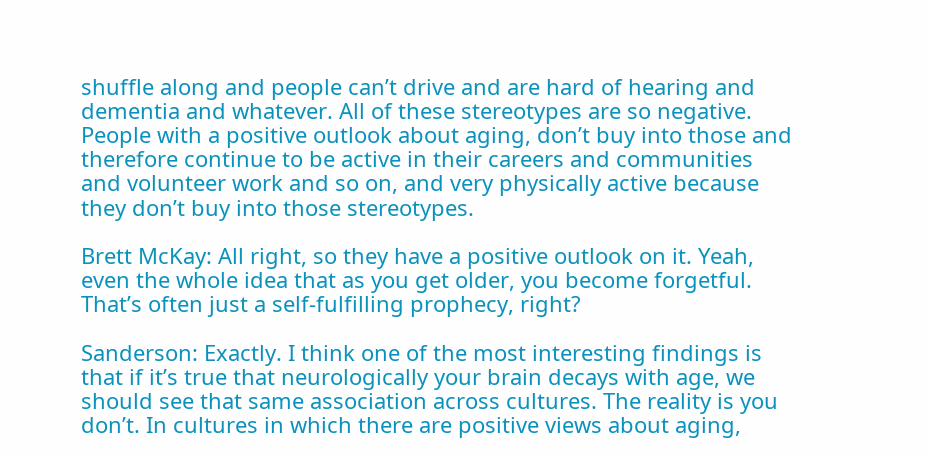shuffle along and people can’t drive and are hard of hearing and dementia and whatever. All of these stereotypes are so negative. People with a positive outlook about aging, don’t buy into those and therefore continue to be active in their careers and communities and volunteer work and so on, and very physically active because they don’t buy into those stereotypes.

Brett McKay: All right, so they have a positive outlook on it. Yeah, even the whole idea that as you get older, you become forgetful. That’s often just a self-fulfilling prophecy, right?

Sanderson: Exactly. I think one of the most interesting findings is that if it’s true that neurologically your brain decays with age, we should see that same association across cultures. The reality is you don’t. In cultures in which there are positive views about aging,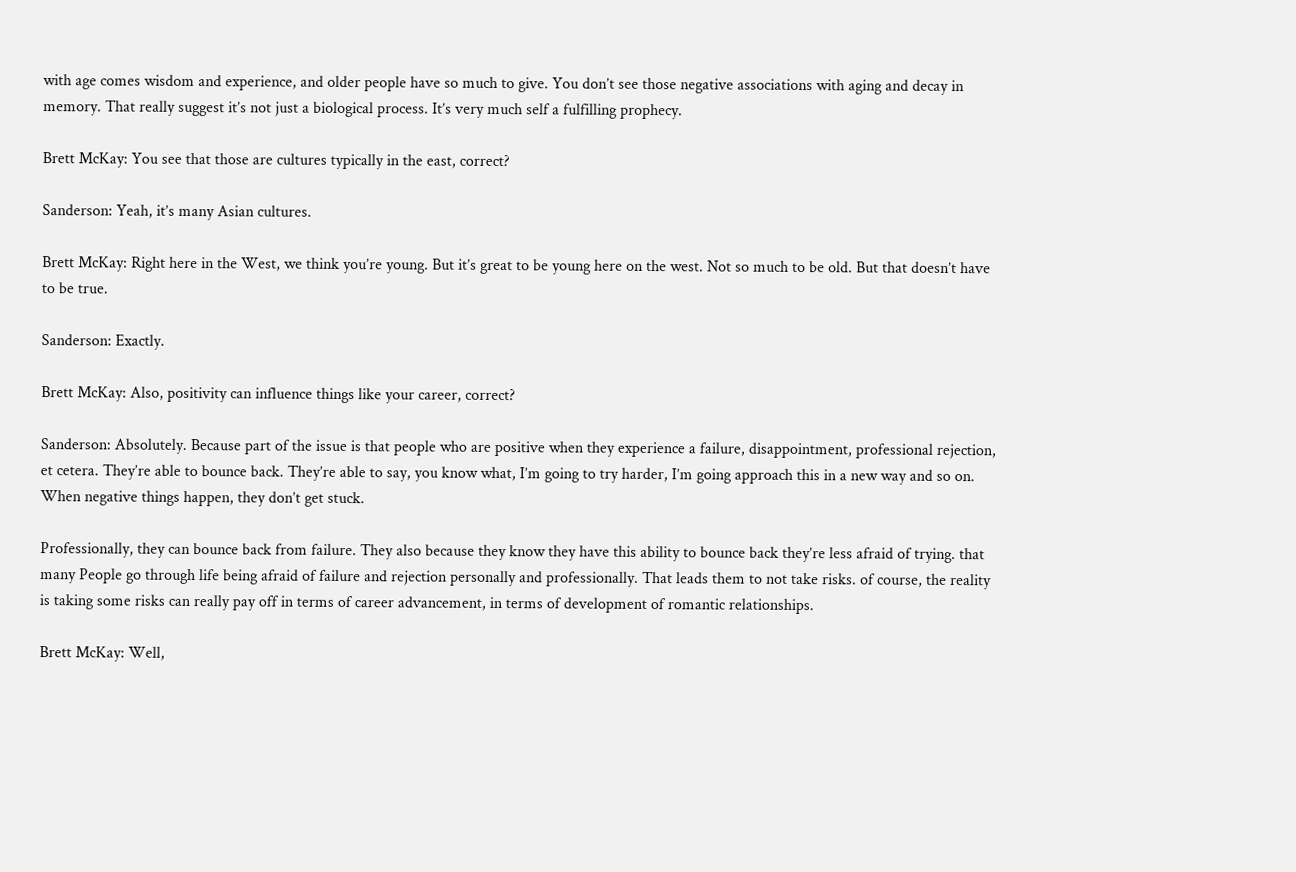with age comes wisdom and experience, and older people have so much to give. You don’t see those negative associations with aging and decay in memory. That really suggest it’s not just a biological process. It’s very much self a fulfilling prophecy.

Brett McKay: You see that those are cultures typically in the east, correct?

Sanderson: Yeah, it’s many Asian cultures.

Brett McKay: Right here in the West, we think you’re young. But it’s great to be young here on the west. Not so much to be old. But that doesn’t have to be true.

Sanderson: Exactly.

Brett McKay: Also, positivity can influence things like your career, correct?

Sanderson: Absolutely. Because part of the issue is that people who are positive when they experience a failure, disappointment, professional rejection, et cetera. They’re able to bounce back. They’re able to say, you know what, I’m going to try harder, I’m going approach this in a new way and so on. When negative things happen, they don’t get stuck.

Professionally, they can bounce back from failure. They also because they know they have this ability to bounce back they’re less afraid of trying. that many People go through life being afraid of failure and rejection personally and professionally. That leads them to not take risks. of course, the reality is taking some risks can really pay off in terms of career advancement, in terms of development of romantic relationships.

Brett McKay: Well,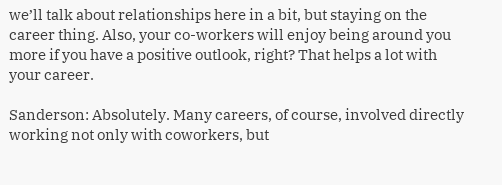we’ll talk about relationships here in a bit, but staying on the career thing. Also, your co-workers will enjoy being around you more if you have a positive outlook, right? That helps a lot with your career.

Sanderson: Absolutely. Many careers, of course, involved directly working not only with coworkers, but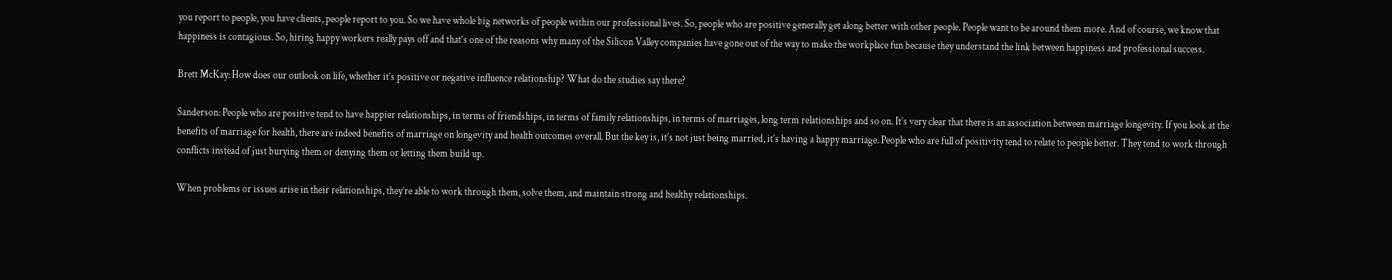you report to people, you have clients, people report to you. So we have whole big networks of people within our professional lives. So, people who are positive generally get along better with other people. People want to be around them more. And of course, we know that happiness is contagious. So, hiring happy workers really pays off and that’s one of the reasons why many of the Silicon Valley companies have gone out of the way to make the workplace fun because they understand the link between happiness and professional success.

Brett McKay: How does our outlook on life, whether it’s positive or negative influence relationship? What do the studies say there?

Sanderson: People who are positive tend to have happier relationships, in terms of friendships, in terms of family relationships, in terms of marriages, long term relationships and so on. It’s very clear that there is an association between marriage longevity. If you look at the benefits of marriage for health, there are indeed benefits of marriage on longevity and health outcomes overall. But the key is, it’s not just being married, it’s having a happy marriage. People who are full of positivity tend to relate to people better. They tend to work through conflicts instead of just burying them or denying them or letting them build up.

When problems or issues arise in their relationships, they’re able to work through them, solve them, and maintain strong and healthy relationships.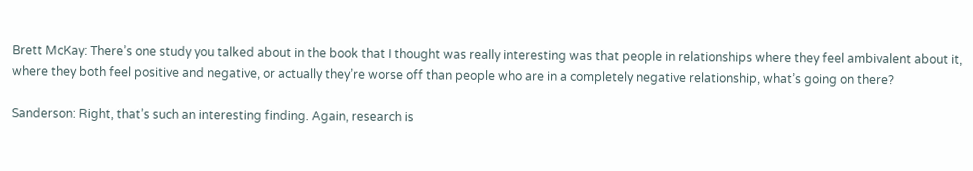Brett McKay: There’s one study you talked about in the book that I thought was really interesting was that people in relationships where they feel ambivalent about it, where they both feel positive and negative, or actually they’re worse off than people who are in a completely negative relationship, what’s going on there?

Sanderson: Right, that’s such an interesting finding. Again, research is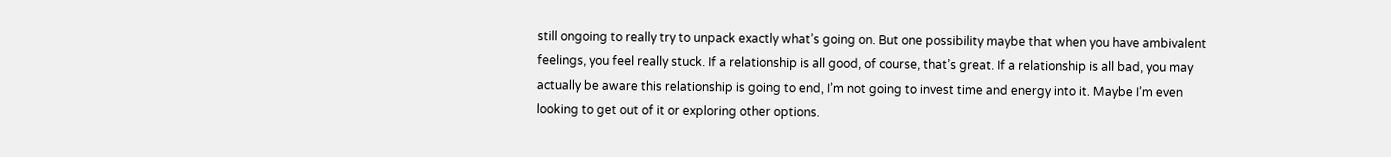still ongoing to really try to unpack exactly what’s going on. But one possibility maybe that when you have ambivalent feelings, you feel really stuck. If a relationship is all good, of course, that’s great. If a relationship is all bad, you may actually be aware this relationship is going to end, I’m not going to invest time and energy into it. Maybe I’m even looking to get out of it or exploring other options.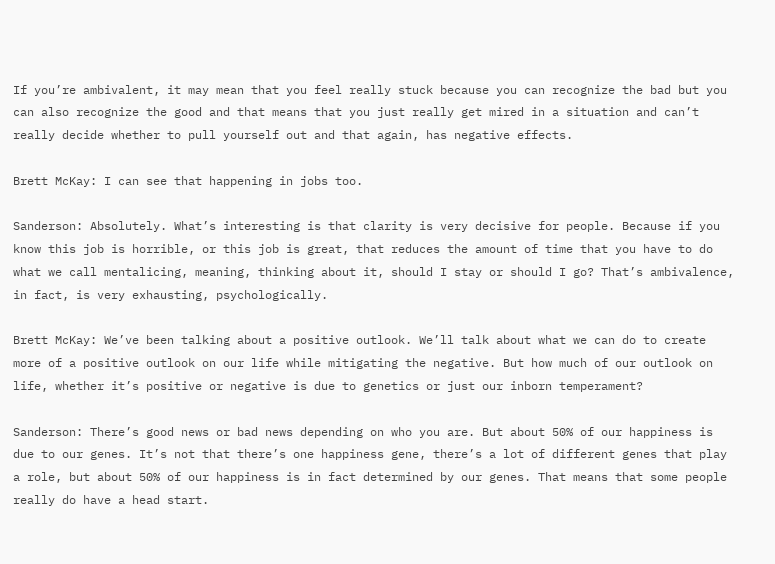If you’re ambivalent, it may mean that you feel really stuck because you can recognize the bad but you can also recognize the good and that means that you just really get mired in a situation and can’t really decide whether to pull yourself out and that again, has negative effects.

Brett McKay: I can see that happening in jobs too.

Sanderson: Absolutely. What’s interesting is that clarity is very decisive for people. Because if you know this job is horrible, or this job is great, that reduces the amount of time that you have to do what we call mentalicing, meaning, thinking about it, should I stay or should I go? That’s ambivalence, in fact, is very exhausting, psychologically.

Brett McKay: We’ve been talking about a positive outlook. We’ll talk about what we can do to create more of a positive outlook on our life while mitigating the negative. But how much of our outlook on life, whether it’s positive or negative is due to genetics or just our inborn temperament?

Sanderson: There’s good news or bad news depending on who you are. But about 50% of our happiness is due to our genes. It’s not that there’s one happiness gene, there’s a lot of different genes that play a role, but about 50% of our happiness is in fact determined by our genes. That means that some people really do have a head start.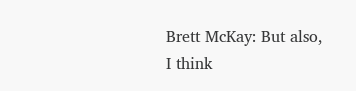Brett McKay: But also, I think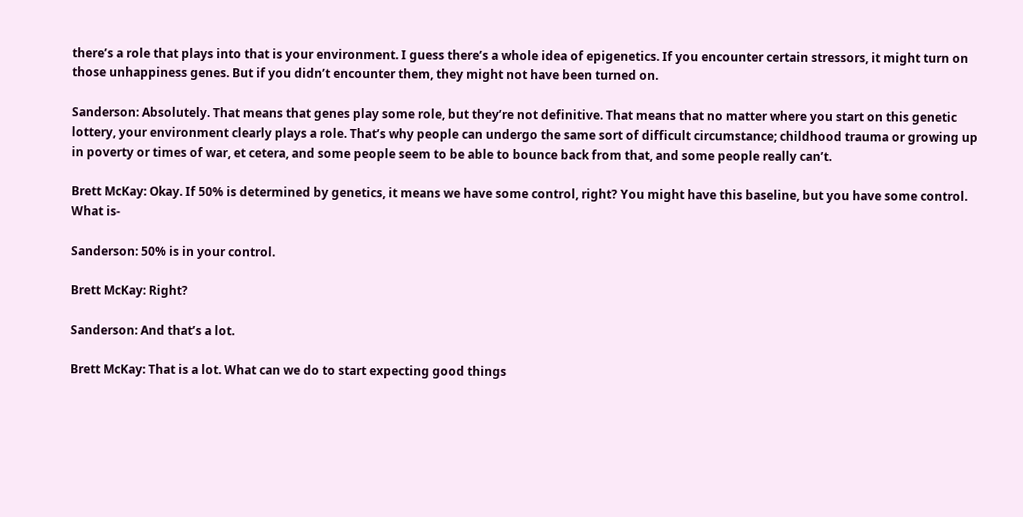there’s a role that plays into that is your environment. I guess there’s a whole idea of epigenetics. If you encounter certain stressors, it might turn on those unhappiness genes. But if you didn’t encounter them, they might not have been turned on.

Sanderson: Absolutely. That means that genes play some role, but they’re not definitive. That means that no matter where you start on this genetic lottery, your environment clearly plays a role. That’s why people can undergo the same sort of difficult circumstance; childhood trauma or growing up in poverty or times of war, et cetera, and some people seem to be able to bounce back from that, and some people really can’t.

Brett McKay: Okay. If 50% is determined by genetics, it means we have some control, right? You might have this baseline, but you have some control. What is-

Sanderson: 50% is in your control.

Brett McKay: Right?

Sanderson: And that’s a lot.

Brett McKay: That is a lot. What can we do to start expecting good things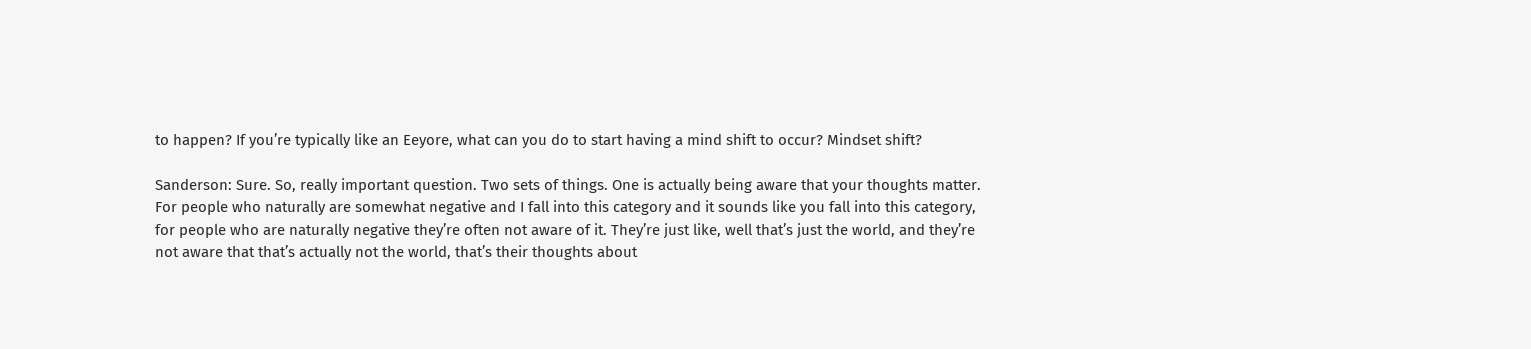to happen? If you’re typically like an Eeyore, what can you do to start having a mind shift to occur? Mindset shift?

Sanderson: Sure. So, really important question. Two sets of things. One is actually being aware that your thoughts matter. For people who naturally are somewhat negative and I fall into this category and it sounds like you fall into this category, for people who are naturally negative they’re often not aware of it. They’re just like, well that’s just the world, and they’re not aware that that’s actually not the world, that’s their thoughts about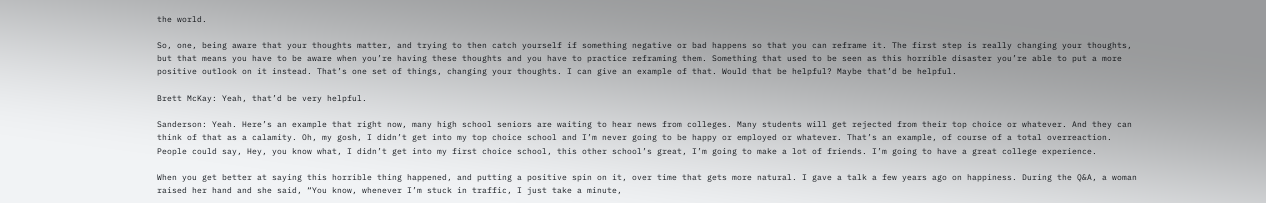the world.

So, one, being aware that your thoughts matter, and trying to then catch yourself if something negative or bad happens so that you can reframe it. The first step is really changing your thoughts, but that means you have to be aware when you’re having these thoughts and you have to practice reframing them. Something that used to be seen as this horrible disaster you’re able to put a more positive outlook on it instead. That’s one set of things, changing your thoughts. I can give an example of that. Would that be helpful? Maybe that’d be helpful.

Brett McKay: Yeah, that’d be very helpful.

Sanderson: Yeah. Here’s an example that right now, many high school seniors are waiting to hear news from colleges. Many students will get rejected from their top choice or whatever. And they can think of that as a calamity. Oh, my gosh, I didn’t get into my top choice school and I’m never going to be happy or employed or whatever. That’s an example, of course of a total overreaction. People could say, Hey, you know what, I didn’t get into my first choice school, this other school’s great, I’m going to make a lot of friends. I’m going to have a great college experience.

When you get better at saying this horrible thing happened, and putting a positive spin on it, over time that gets more natural. I gave a talk a few years ago on happiness. During the Q&A, a woman raised her hand and she said, “You know, whenever I’m stuck in traffic, I just take a minute,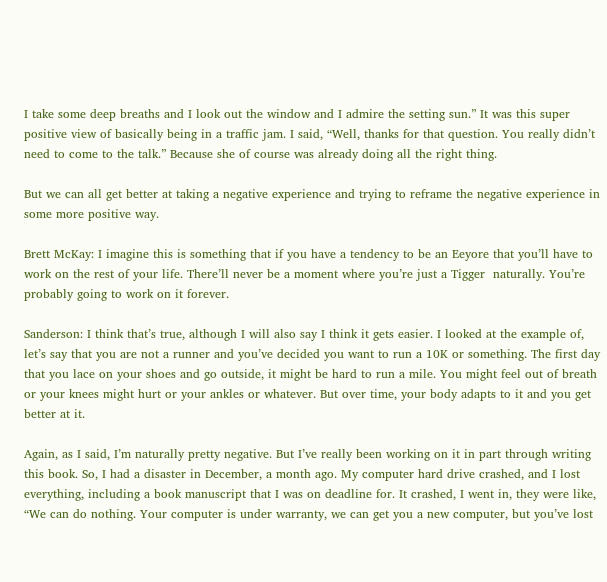I take some deep breaths and I look out the window and I admire the setting sun.” It was this super positive view of basically being in a traffic jam. I said, “Well, thanks for that question. You really didn’t need to come to the talk.” Because she of course was already doing all the right thing.

But we can all get better at taking a negative experience and trying to reframe the negative experience in some more positive way.

Brett McKay: I imagine this is something that if you have a tendency to be an Eeyore that you’ll have to work on the rest of your life. There’ll never be a moment where you’re just a Tigger  naturally. You’re probably going to work on it forever.

Sanderson: I think that’s true, although I will also say I think it gets easier. I looked at the example of, let’s say that you are not a runner and you’ve decided you want to run a 10K or something. The first day that you lace on your shoes and go outside, it might be hard to run a mile. You might feel out of breath or your knees might hurt or your ankles or whatever. But over time, your body adapts to it and you get better at it.

Again, as I said, I’m naturally pretty negative. But I’ve really been working on it in part through writing this book. So, I had a disaster in December, a month ago. My computer hard drive crashed, and I lost everything, including a book manuscript that I was on deadline for. It crashed, I went in, they were like, “We can do nothing. Your computer is under warranty, we can get you a new computer, but you’ve lost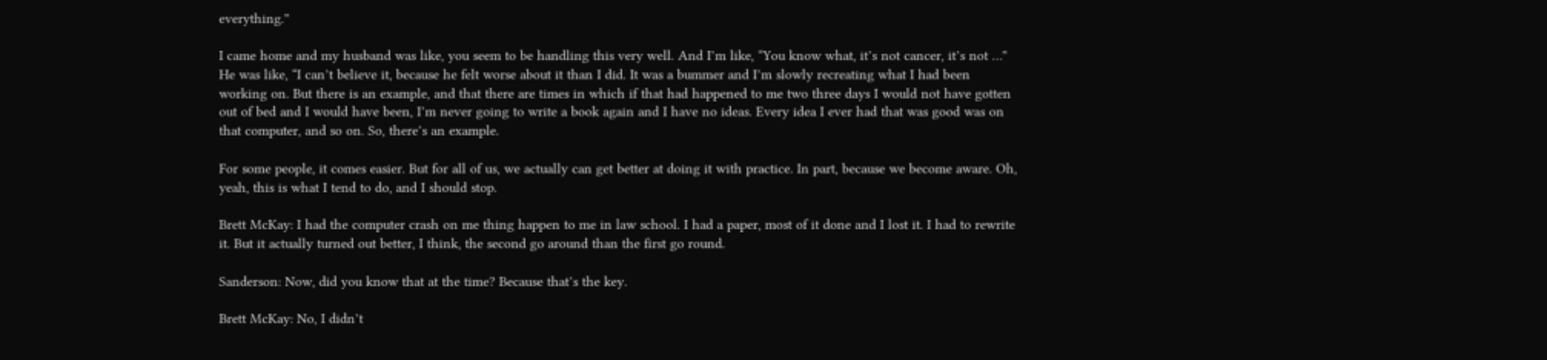everything.”

I came home and my husband was like, you seem to be handling this very well. And I’m like, “You know what, it’s not cancer, it’s not …” He was like, “I can’t believe it, because he felt worse about it than I did. It was a bummer and I’m slowly recreating what I had been working on. But there is an example, and that there are times in which if that had happened to me two three days I would not have gotten out of bed and I would have been, I’m never going to write a book again and I have no ideas. Every idea I ever had that was good was on that computer, and so on. So, there’s an example.

For some people, it comes easier. But for all of us, we actually can get better at doing it with practice. In part, because we become aware. Oh, yeah, this is what I tend to do, and I should stop.

Brett McKay: I had the computer crash on me thing happen to me in law school. I had a paper, most of it done and I lost it. I had to rewrite it. But it actually turned out better, I think, the second go around than the first go round.

Sanderson: Now, did you know that at the time? Because that’s the key.

Brett McKay: No, I didn’t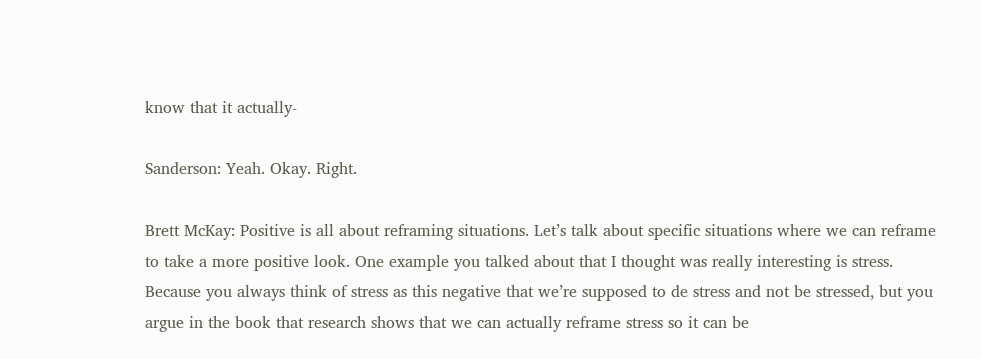know that it actually-

Sanderson: Yeah. Okay. Right.

Brett McKay: Positive is all about reframing situations. Let’s talk about specific situations where we can reframe to take a more positive look. One example you talked about that I thought was really interesting is stress. Because you always think of stress as this negative that we’re supposed to de stress and not be stressed, but you argue in the book that research shows that we can actually reframe stress so it can be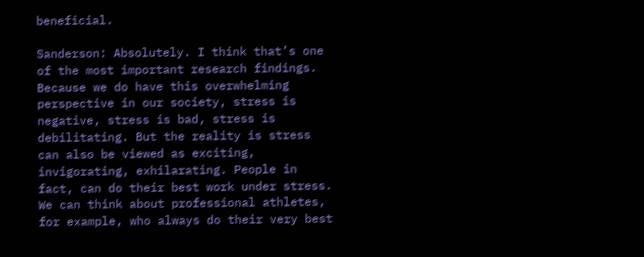beneficial.

Sanderson: Absolutely. I think that’s one of the most important research findings. Because we do have this overwhelming perspective in our society, stress is negative, stress is bad, stress is debilitating. But the reality is stress can also be viewed as exciting, invigorating, exhilarating. People in fact, can do their best work under stress. We can think about professional athletes, for example, who always do their very best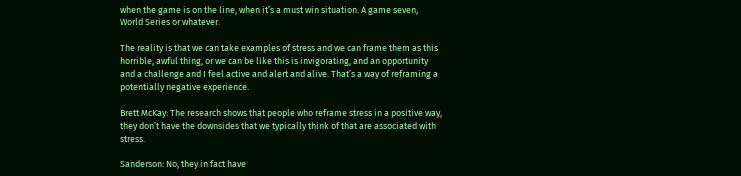when the game is on the line, when it’s a must win situation. A game seven, World Series or whatever.

The reality is that we can take examples of stress and we can frame them as this horrible, awful thing, or we can be like this is invigorating, and an opportunity and a challenge and I feel active and alert and alive. That’s a way of reframing a potentially negative experience.

Brett McKay: The research shows that people who reframe stress in a positive way, they don’t have the downsides that we typically think of that are associated with stress.

Sanderson: No, they in fact have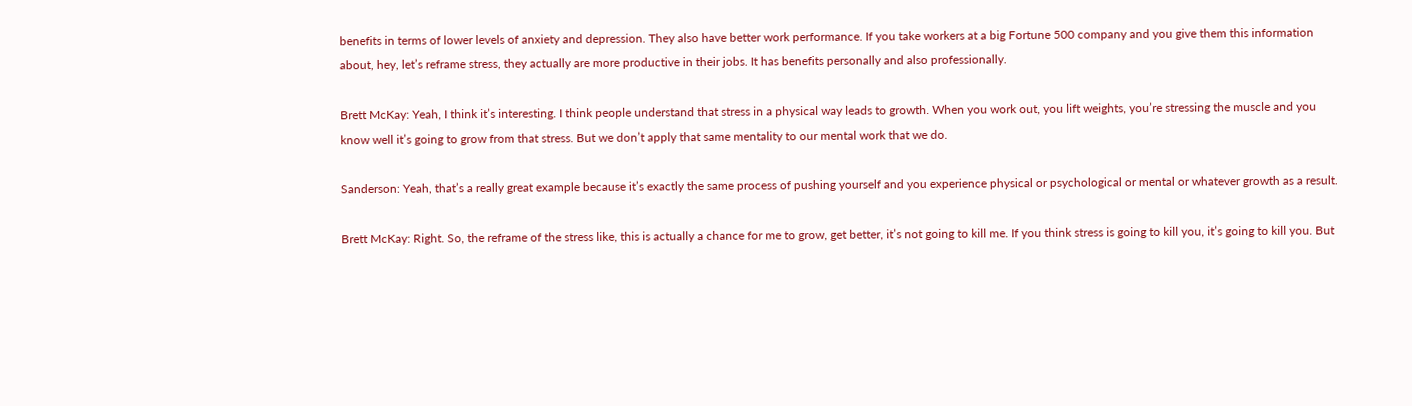benefits in terms of lower levels of anxiety and depression. They also have better work performance. If you take workers at a big Fortune 500 company and you give them this information about, hey, let’s reframe stress, they actually are more productive in their jobs. It has benefits personally and also professionally.

Brett McKay: Yeah, I think it’s interesting. I think people understand that stress in a physical way leads to growth. When you work out, you lift weights, you’re stressing the muscle and you know well it’s going to grow from that stress. But we don’t apply that same mentality to our mental work that we do.

Sanderson: Yeah, that’s a really great example because it’s exactly the same process of pushing yourself and you experience physical or psychological or mental or whatever growth as a result.

Brett McKay: Right. So, the reframe of the stress like, this is actually a chance for me to grow, get better, it’s not going to kill me. If you think stress is going to kill you, it’s going to kill you. But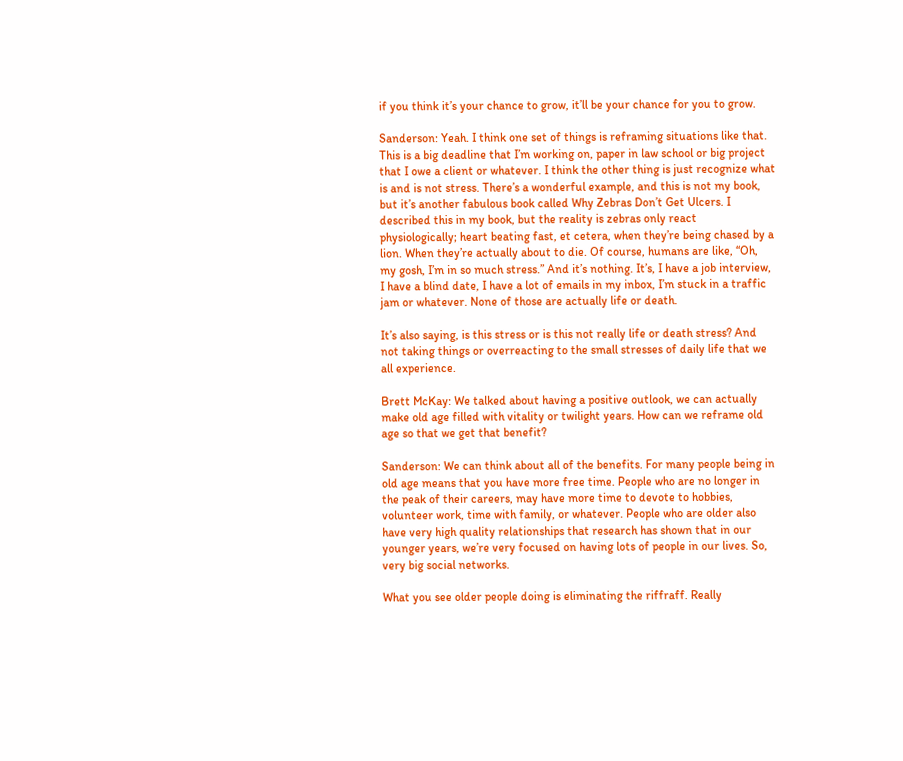if you think it’s your chance to grow, it’ll be your chance for you to grow.

Sanderson: Yeah. I think one set of things is reframing situations like that. This is a big deadline that I’m working on, paper in law school or big project that I owe a client or whatever. I think the other thing is just recognize what is and is not stress. There’s a wonderful example, and this is not my book, but it’s another fabulous book called Why Zebras Don’t Get Ulcers. I described this in my book, but the reality is zebras only react physiologically; heart beating fast, et cetera, when they’re being chased by a lion. When they’re actually about to die. Of course, humans are like, “Oh, my gosh, I’m in so much stress.” And it’s nothing. It’s, I have a job interview, I have a blind date, I have a lot of emails in my inbox, I’m stuck in a traffic jam or whatever. None of those are actually life or death.

It’s also saying, is this stress or is this not really life or death stress? And not taking things or overreacting to the small stresses of daily life that we all experience.

Brett McKay: We talked about having a positive outlook, we can actually make old age filled with vitality or twilight years. How can we reframe old age so that we get that benefit?

Sanderson: We can think about all of the benefits. For many people being in old age means that you have more free time. People who are no longer in the peak of their careers, may have more time to devote to hobbies, volunteer work, time with family, or whatever. People who are older also have very high quality relationships that research has shown that in our younger years, we’re very focused on having lots of people in our lives. So, very big social networks.

What you see older people doing is eliminating the riffraff. Really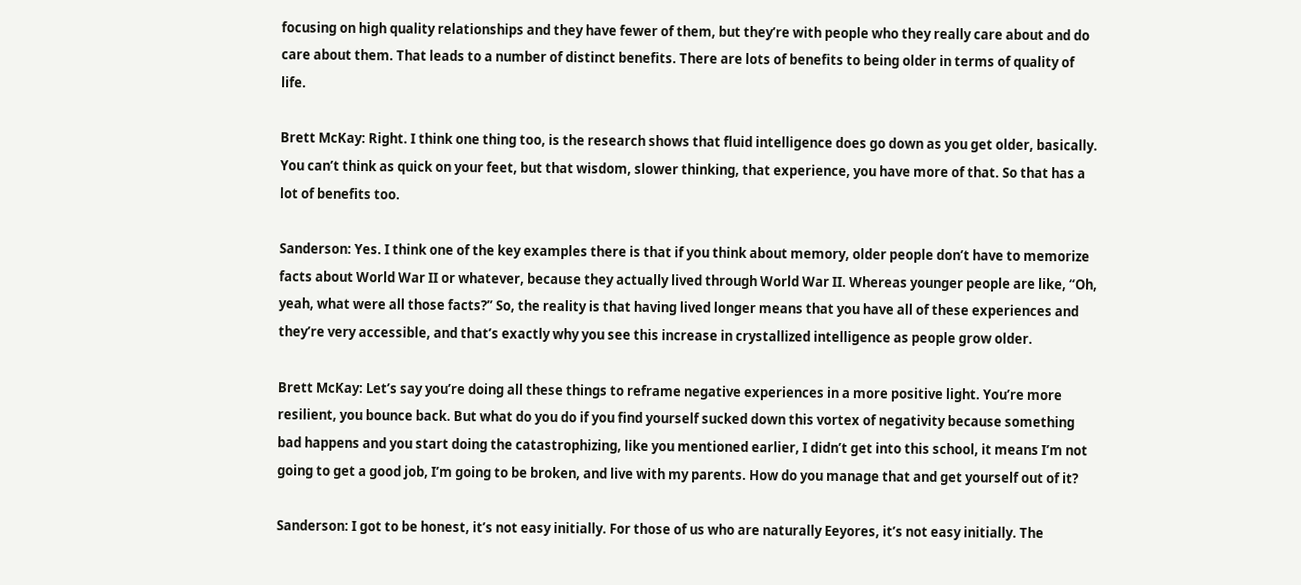focusing on high quality relationships and they have fewer of them, but they’re with people who they really care about and do care about them. That leads to a number of distinct benefits. There are lots of benefits to being older in terms of quality of life.

Brett McKay: Right. I think one thing too, is the research shows that fluid intelligence does go down as you get older, basically. You can’t think as quick on your feet, but that wisdom, slower thinking, that experience, you have more of that. So that has a lot of benefits too.

Sanderson: Yes. I think one of the key examples there is that if you think about memory, older people don’t have to memorize facts about World War II or whatever, because they actually lived through World War II. Whereas younger people are like, “Oh, yeah, what were all those facts?” So, the reality is that having lived longer means that you have all of these experiences and they’re very accessible, and that’s exactly why you see this increase in crystallized intelligence as people grow older.

Brett McKay: Let’s say you’re doing all these things to reframe negative experiences in a more positive light. You’re more resilient, you bounce back. But what do you do if you find yourself sucked down this vortex of negativity because something bad happens and you start doing the catastrophizing, like you mentioned earlier, I didn’t get into this school, it means I’m not going to get a good job, I’m going to be broken, and live with my parents. How do you manage that and get yourself out of it?

Sanderson: I got to be honest, it’s not easy initially. For those of us who are naturally Eeyores, it’s not easy initially. The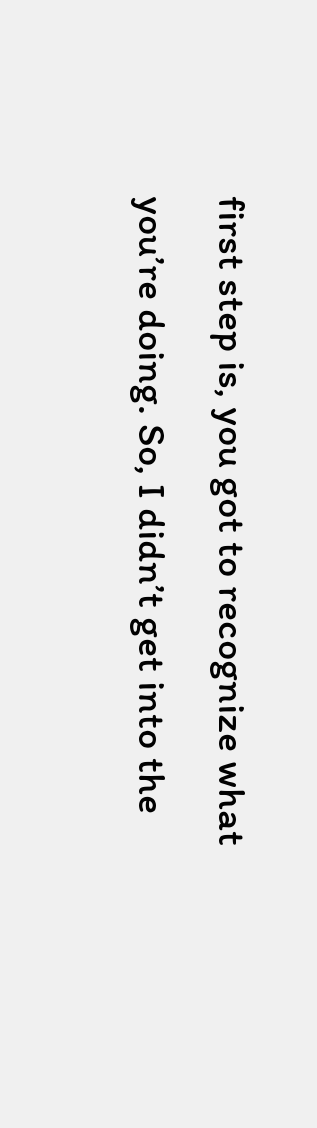first step is, you got to recognize what you’re doing. So, I didn’t get into the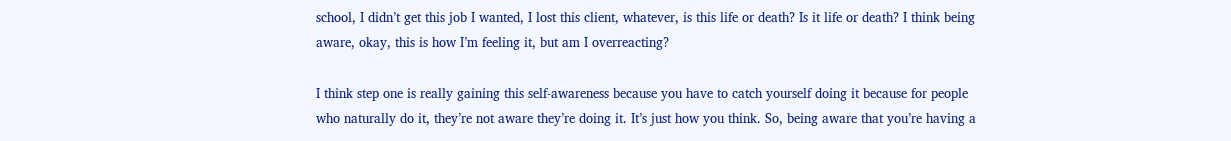school, I didn’t get this job I wanted, I lost this client, whatever, is this life or death? Is it life or death? I think being aware, okay, this is how I’m feeling it, but am I overreacting?

I think step one is really gaining this self-awareness because you have to catch yourself doing it because for people who naturally do it, they’re not aware they’re doing it. It’s just how you think. So, being aware that you’re having a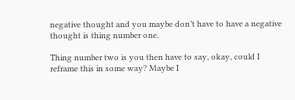negative thought and you maybe don’t have to have a negative thought is thing number one.

Thing number two is you then have to say, okay, could I reframe this in some way? Maybe I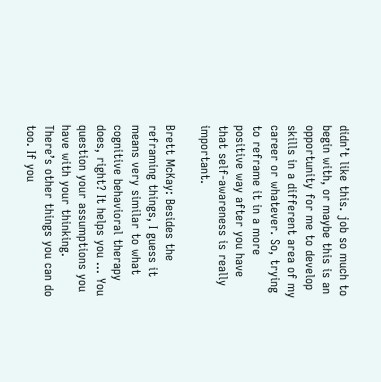didn’t like this. job so much to begin with, or maybe this is an opportunity for me to develop skills in a different area of my career or whatever. So, trying to reframe it in a more positive way after you have that self-awareness is really important.

Brett McKay: Besides the reframing things, I guess it means very similar to what cognitive behavioral therapy does, right? It helps you … You question your assumptions you have with your thinking. There’s other things you can do too. If you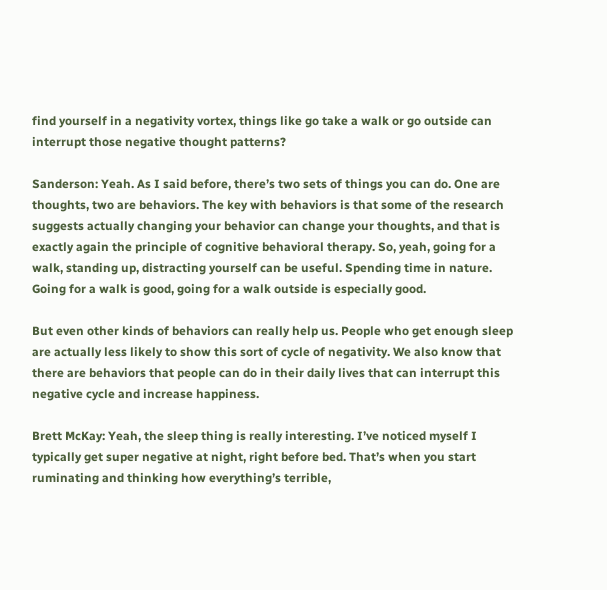find yourself in a negativity vortex, things like go take a walk or go outside can interrupt those negative thought patterns?

Sanderson: Yeah. As I said before, there’s two sets of things you can do. One are thoughts, two are behaviors. The key with behaviors is that some of the research suggests actually changing your behavior can change your thoughts, and that is exactly again the principle of cognitive behavioral therapy. So, yeah, going for a walk, standing up, distracting yourself can be useful. Spending time in nature. Going for a walk is good, going for a walk outside is especially good.

But even other kinds of behaviors can really help us. People who get enough sleep are actually less likely to show this sort of cycle of negativity. We also know that there are behaviors that people can do in their daily lives that can interrupt this negative cycle and increase happiness.

Brett McKay: Yeah, the sleep thing is really interesting. I’ve noticed myself I typically get super negative at night, right before bed. That’s when you start ruminating and thinking how everything’s terrible,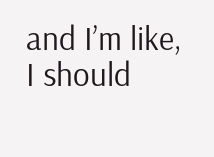and I’m like, I should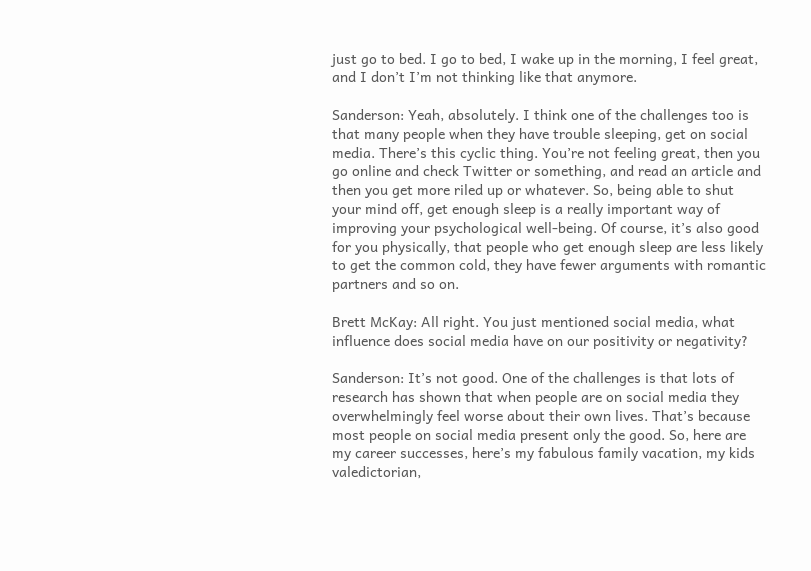just go to bed. I go to bed, I wake up in the morning, I feel great, and I don’t I’m not thinking like that anymore.

Sanderson: Yeah, absolutely. I think one of the challenges too is that many people when they have trouble sleeping, get on social media. There’s this cyclic thing. You’re not feeling great, then you go online and check Twitter or something, and read an article and then you get more riled up or whatever. So, being able to shut your mind off, get enough sleep is a really important way of improving your psychological well-being. Of course, it’s also good for you physically, that people who get enough sleep are less likely to get the common cold, they have fewer arguments with romantic partners and so on.

Brett McKay: All right. You just mentioned social media, what influence does social media have on our positivity or negativity?

Sanderson: It’s not good. One of the challenges is that lots of research has shown that when people are on social media they overwhelmingly feel worse about their own lives. That’s because most people on social media present only the good. So, here are my career successes, here’s my fabulous family vacation, my kids valedictorian,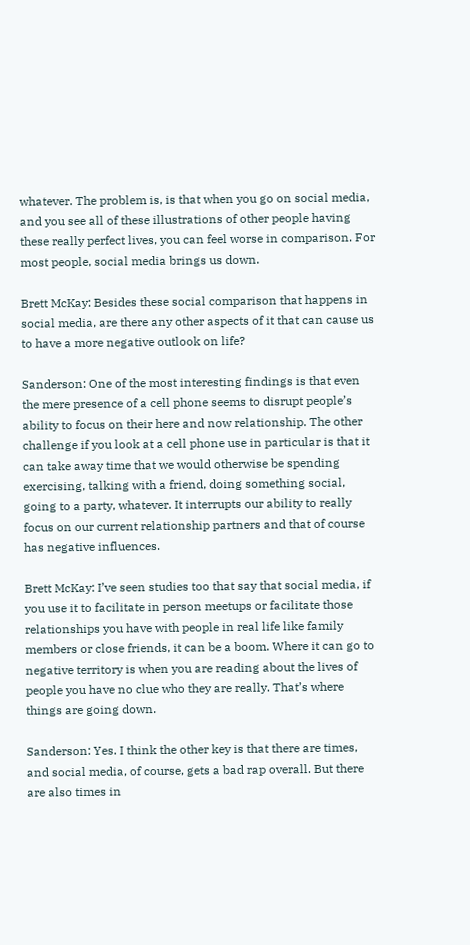whatever. The problem is, is that when you go on social media, and you see all of these illustrations of other people having these really perfect lives, you can feel worse in comparison. For most people, social media brings us down.

Brett McKay: Besides these social comparison that happens in social media, are there any other aspects of it that can cause us to have a more negative outlook on life?

Sanderson: One of the most interesting findings is that even the mere presence of a cell phone seems to disrupt people’s ability to focus on their here and now relationship. The other challenge if you look at a cell phone use in particular is that it can take away time that we would otherwise be spending exercising, talking with a friend, doing something social, going to a party, whatever. It interrupts our ability to really focus on our current relationship partners and that of course has negative influences.

Brett McKay: I’ve seen studies too that say that social media, if you use it to facilitate in person meetups or facilitate those relationships you have with people in real life like family members or close friends, it can be a boom. Where it can go to negative territory is when you are reading about the lives of people you have no clue who they are really. That’s where things are going down.

Sanderson: Yes. I think the other key is that there are times, and social media, of course, gets a bad rap overall. But there are also times in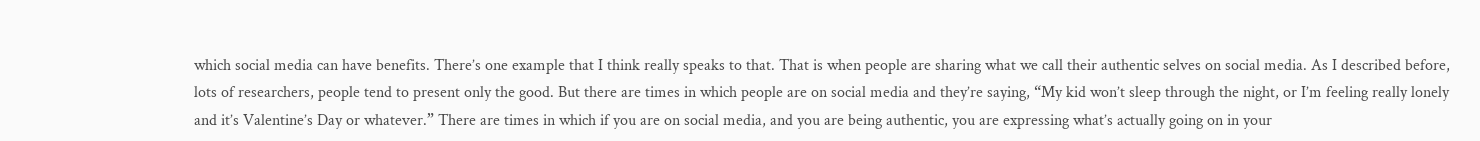which social media can have benefits. There’s one example that I think really speaks to that. That is when people are sharing what we call their authentic selves on social media. As I described before, lots of researchers, people tend to present only the good. But there are times in which people are on social media and they’re saying, “My kid won’t sleep through the night, or I’m feeling really lonely and it’s Valentine’s Day or whatever.” There are times in which if you are on social media, and you are being authentic, you are expressing what’s actually going on in your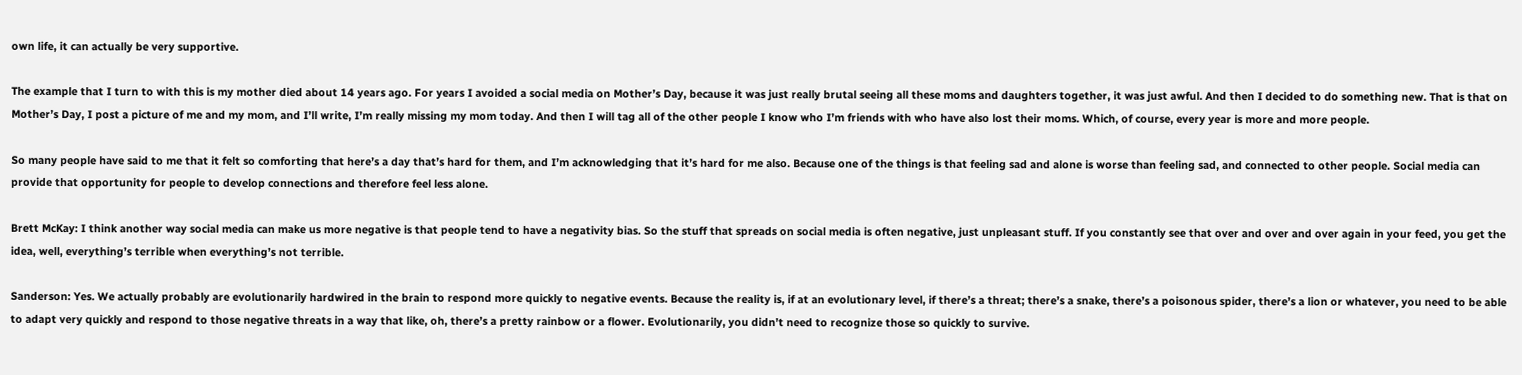own life, it can actually be very supportive.

The example that I turn to with this is my mother died about 14 years ago. For years I avoided a social media on Mother’s Day, because it was just really brutal seeing all these moms and daughters together, it was just awful. And then I decided to do something new. That is that on Mother’s Day, I post a picture of me and my mom, and I’ll write, I’m really missing my mom today. And then I will tag all of the other people I know who I’m friends with who have also lost their moms. Which, of course, every year is more and more people.

So many people have said to me that it felt so comforting that here’s a day that’s hard for them, and I’m acknowledging that it’s hard for me also. Because one of the things is that feeling sad and alone is worse than feeling sad, and connected to other people. Social media can provide that opportunity for people to develop connections and therefore feel less alone.

Brett McKay: I think another way social media can make us more negative is that people tend to have a negativity bias. So the stuff that spreads on social media is often negative, just unpleasant stuff. If you constantly see that over and over and over again in your feed, you get the idea, well, everything’s terrible when everything’s not terrible.

Sanderson: Yes. We actually probably are evolutionarily hardwired in the brain to respond more quickly to negative events. Because the reality is, if at an evolutionary level, if there’s a threat; there’s a snake, there’s a poisonous spider, there’s a lion or whatever, you need to be able to adapt very quickly and respond to those negative threats in a way that like, oh, there’s a pretty rainbow or a flower. Evolutionarily, you didn’t need to recognize those so quickly to survive.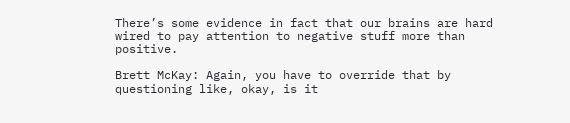There’s some evidence in fact that our brains are hard wired to pay attention to negative stuff more than positive.

Brett McKay: Again, you have to override that by questioning like, okay, is it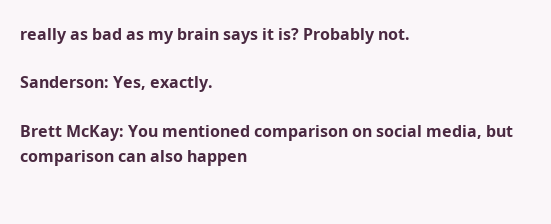really as bad as my brain says it is? Probably not.

Sanderson: Yes, exactly.

Brett McKay: You mentioned comparison on social media, but comparison can also happen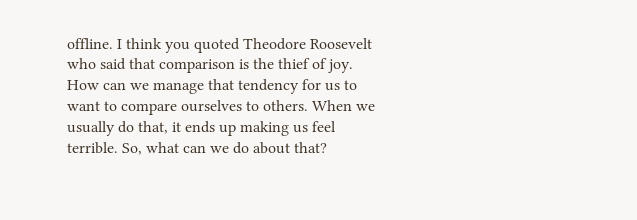offline. I think you quoted Theodore Roosevelt who said that comparison is the thief of joy. How can we manage that tendency for us to want to compare ourselves to others. When we usually do that, it ends up making us feel terrible. So, what can we do about that?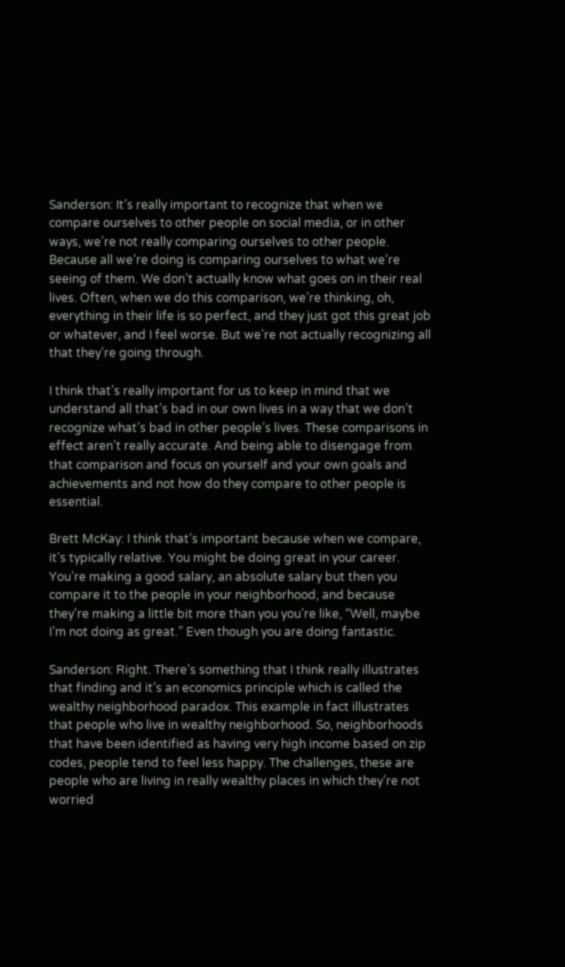Sanderson: It’s really important to recognize that when we compare ourselves to other people on social media, or in other ways, we’re not really comparing ourselves to other people. Because all we’re doing is comparing ourselves to what we’re seeing of them. We don’t actually know what goes on in their real lives. Often, when we do this comparison, we’re thinking, oh, everything in their life is so perfect, and they just got this great job or whatever, and I feel worse. But we’re not actually recognizing all that they’re going through.

I think that’s really important for us to keep in mind that we understand all that’s bad in our own lives in a way that we don’t recognize what’s bad in other people’s lives. These comparisons in effect aren’t really accurate. And being able to disengage from that comparison and focus on yourself and your own goals and achievements and not how do they compare to other people is essential.

Brett McKay: I think that’s important because when we compare, it’s typically relative. You might be doing great in your career. You’re making a good salary, an absolute salary but then you compare it to the people in your neighborhood, and because they’re making a little bit more than you you’re like, “Well, maybe I’m not doing as great.” Even though you are doing fantastic.

Sanderson: Right. There’s something that I think really illustrates that finding and it’s an economics principle which is called the wealthy neighborhood paradox. This example in fact illustrates that people who live in wealthy neighborhood. So, neighborhoods that have been identified as having very high income based on zip codes, people tend to feel less happy. The challenges, these are people who are living in really wealthy places in which they’re not worried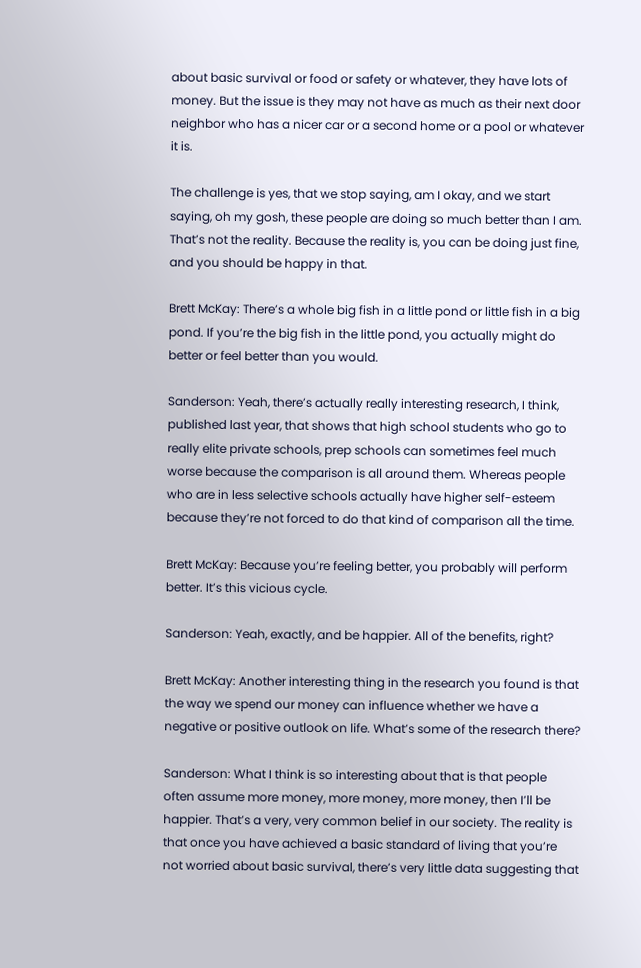about basic survival or food or safety or whatever, they have lots of money. But the issue is they may not have as much as their next door neighbor who has a nicer car or a second home or a pool or whatever it is.

The challenge is yes, that we stop saying, am I okay, and we start saying, oh my gosh, these people are doing so much better than I am. That’s not the reality. Because the reality is, you can be doing just fine, and you should be happy in that.

Brett McKay: There’s a whole big fish in a little pond or little fish in a big pond. If you’re the big fish in the little pond, you actually might do better or feel better than you would.

Sanderson: Yeah, there’s actually really interesting research, I think, published last year, that shows that high school students who go to really elite private schools, prep schools can sometimes feel much worse because the comparison is all around them. Whereas people who are in less selective schools actually have higher self-esteem because they’re not forced to do that kind of comparison all the time.

Brett McKay: Because you’re feeling better, you probably will perform better. It’s this vicious cycle.

Sanderson: Yeah, exactly, and be happier. All of the benefits, right?

Brett McKay: Another interesting thing in the research you found is that the way we spend our money can influence whether we have a negative or positive outlook on life. What’s some of the research there?

Sanderson: What I think is so interesting about that is that people often assume more money, more money, more money, then I’ll be happier. That’s a very, very common belief in our society. The reality is that once you have achieved a basic standard of living that you’re not worried about basic survival, there’s very little data suggesting that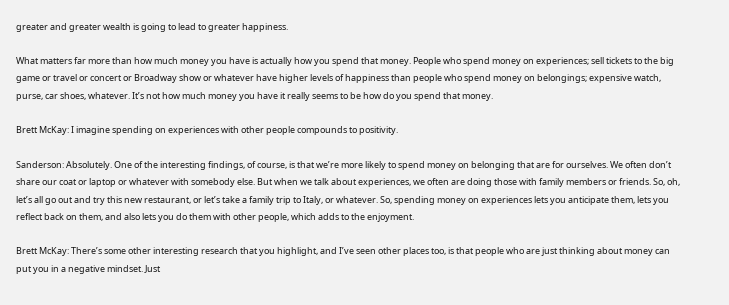greater and greater wealth is going to lead to greater happiness.

What matters far more than how much money you have is actually how you spend that money. People who spend money on experiences; sell tickets to the big game or travel or concert or Broadway show or whatever have higher levels of happiness than people who spend money on belongings; expensive watch, purse, car shoes, whatever. It’s not how much money you have it really seems to be how do you spend that money.

Brett McKay: I imagine spending on experiences with other people compounds to positivity.

Sanderson: Absolutely. One of the interesting findings, of course, is that we’re more likely to spend money on belonging that are for ourselves. We often don’t share our coat or laptop or whatever with somebody else. But when we talk about experiences, we often are doing those with family members or friends. So, oh, let’s all go out and try this new restaurant, or let’s take a family trip to Italy, or whatever. So, spending money on experiences lets you anticipate them, lets you reflect back on them, and also lets you do them with other people, which adds to the enjoyment.

Brett McKay: There’s some other interesting research that you highlight, and I’ve seen other places too, is that people who are just thinking about money can put you in a negative mindset. Just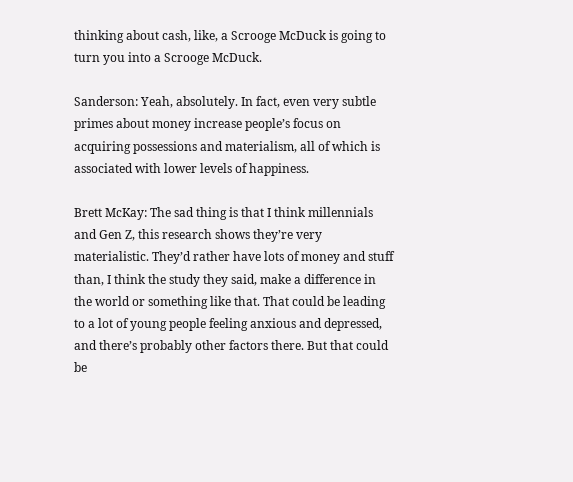thinking about cash, like, a Scrooge McDuck is going to turn you into a Scrooge McDuck.

Sanderson: Yeah, absolutely. In fact, even very subtle primes about money increase people’s focus on acquiring possessions and materialism, all of which is associated with lower levels of happiness.

Brett McKay: The sad thing is that I think millennials and Gen Z, this research shows they’re very materialistic. They’d rather have lots of money and stuff than, I think the study they said, make a difference in the world or something like that. That could be leading to a lot of young people feeling anxious and depressed, and there’s probably other factors there. But that could be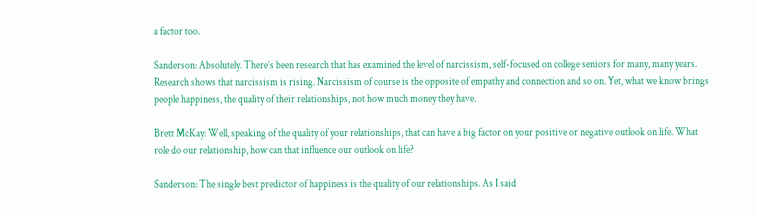a factor too.

Sanderson: Absolutely. There’s been research that has examined the level of narcissism, self-focused on college seniors for many, many years. Research shows that narcissism is rising. Narcissism of course is the opposite of empathy and connection and so on. Yet, what we know brings people happiness, the quality of their relationships, not how much money they have.

Brett McKay: Well, speaking of the quality of your relationships, that can have a big factor on your positive or negative outlook on life. What role do our relationship, how can that influence our outlook on life?

Sanderson: The single best predictor of happiness is the quality of our relationships. As I said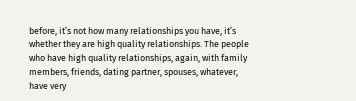before, it’s not how many relationships you have, it’s whether they are high quality relationships. The people who have high quality relationships, again, with family members, friends, dating partner, spouses, whatever, have very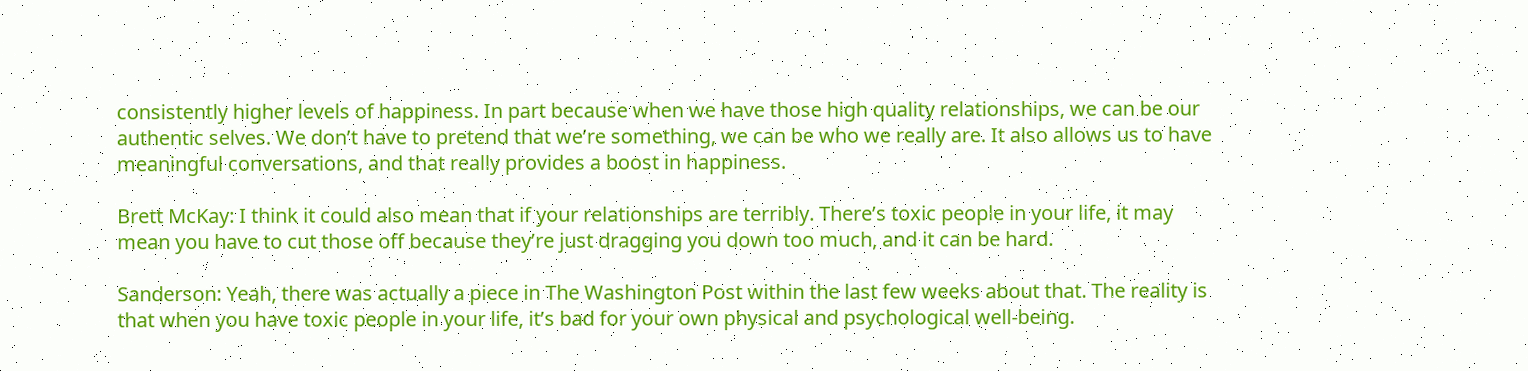consistently higher levels of happiness. In part because when we have those high quality relationships, we can be our authentic selves. We don’t have to pretend that we’re something, we can be who we really are. It also allows us to have meaningful conversations, and that really provides a boost in happiness.

Brett McKay: I think it could also mean that if your relationships are terribly. There’s toxic people in your life, it may mean you have to cut those off because they’re just dragging you down too much, and it can be hard.

Sanderson: Yeah, there was actually a piece in The Washington Post within the last few weeks about that. The reality is that when you have toxic people in your life, it’s bad for your own physical and psychological well-being.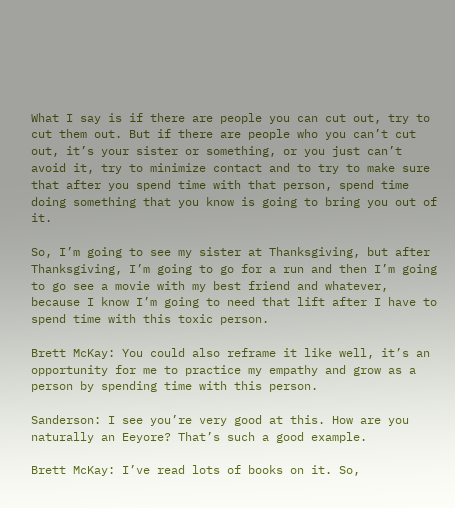What I say is if there are people you can cut out, try to cut them out. But if there are people who you can’t cut out, it’s your sister or something, or you just can’t avoid it, try to minimize contact and to try to make sure that after you spend time with that person, spend time doing something that you know is going to bring you out of it.

So, I’m going to see my sister at Thanksgiving, but after Thanksgiving, I’m going to go for a run and then I’m going to go see a movie with my best friend and whatever, because I know I’m going to need that lift after I have to spend time with this toxic person.

Brett McKay: You could also reframe it like well, it’s an opportunity for me to practice my empathy and grow as a person by spending time with this person.

Sanderson: I see you’re very good at this. How are you naturally an Eeyore? That’s such a good example.

Brett McKay: I’ve read lots of books on it. So,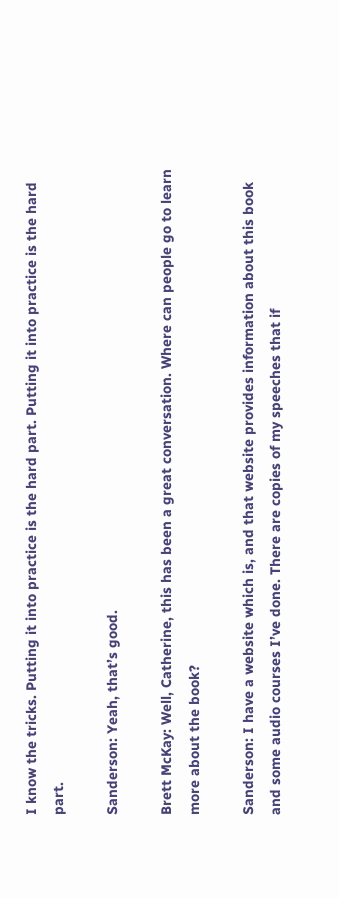I know the tricks. Putting it into practice is the hard part. Putting it into practice is the hard part.

Sanderson: Yeah, that’s good.

Brett McKay: Well, Catherine, this has been a great conversation. Where can people go to learn more about the book?

Sanderson: I have a website which is, and that website provides information about this book and some audio courses I’ve done. There are copies of my speeches that if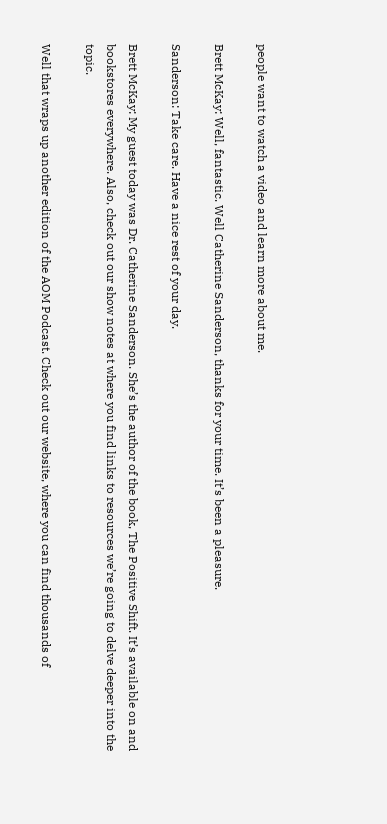people want to watch a video and learn more about me.

Brett McKay: Well, fantastic. Well Catherine Sanderson, thanks for your time. It’s been a pleasure.

Sanderson: Take care. Have a nice rest of your day.

Brett McKay: My guest today was Dr. Catherine Sanderson. She’s the author of the book, The Positive Shift. It’s available on and bookstores everywhere. Also, check out our show notes at where you find links to resources we’re going to delve deeper into the topic.

Well that wraps up another edition of the AOM Podcast. Check out our website, where you can find thousands of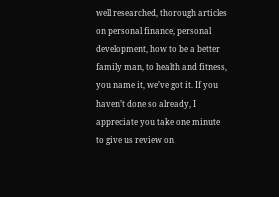well researched, thorough articles on personal finance, personal development, how to be a better family man, to health and fitness, you name it, we’ve got it. If you haven’t done so already, I appreciate you take one minute to give us review on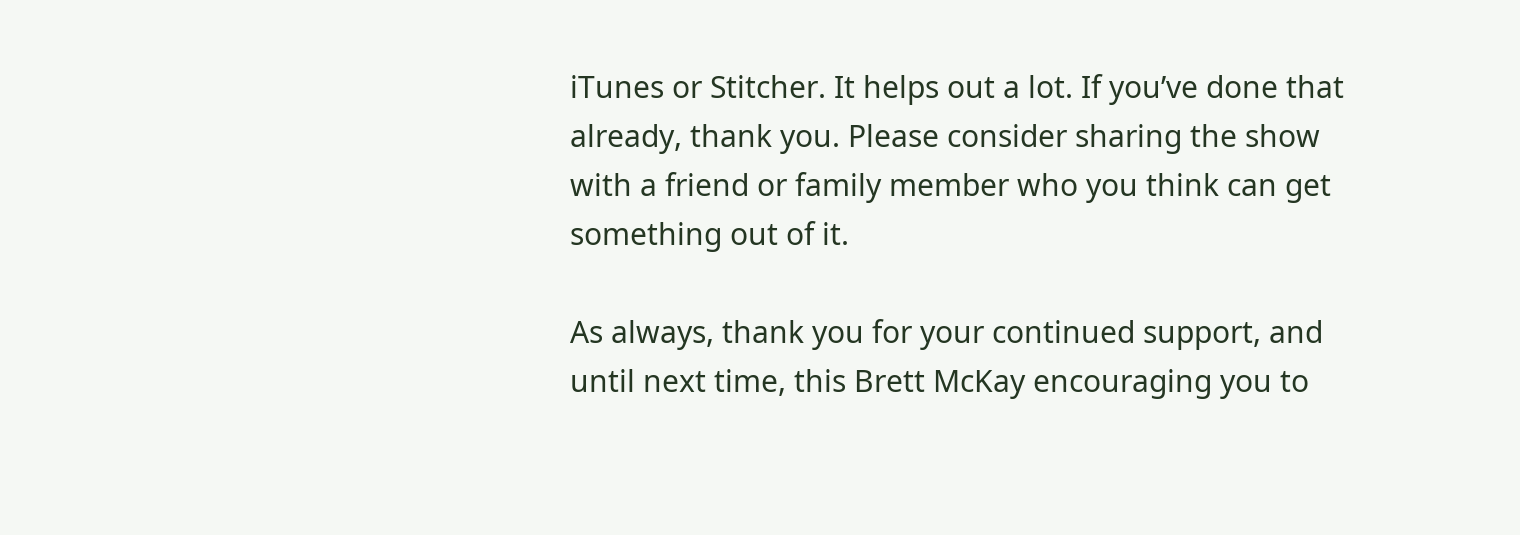iTunes or Stitcher. It helps out a lot. If you’ve done that already, thank you. Please consider sharing the show with a friend or family member who you think can get something out of it.

As always, thank you for your continued support, and until next time, this Brett McKay encouraging you to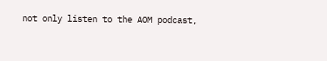not only listen to the AOM podcast,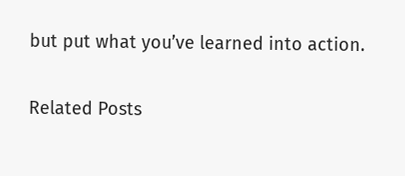but put what you’ve learned into action.

Related Posts